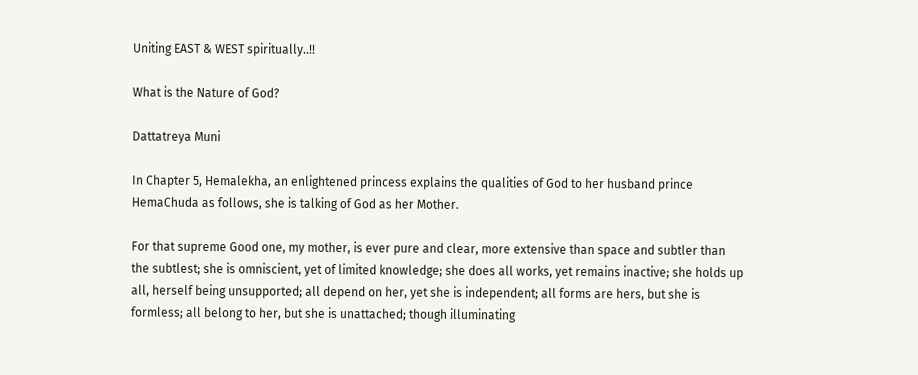Uniting EAST & WEST spiritually..!!

What is the Nature of God?

Dattatreya Muni

In Chapter 5, Hemalekha, an enlightened princess explains the qualities of God to her husband prince HemaChuda as follows, she is talking of God as her Mother.

For that supreme Good one, my mother, is ever pure and clear, more extensive than space and subtler than the subtlest; she is omniscient, yet of limited knowledge; she does all works, yet remains inactive; she holds up all, herself being unsupported; all depend on her, yet she is independent; all forms are hers, but she is formless; all belong to her, but she is unattached; though illuminating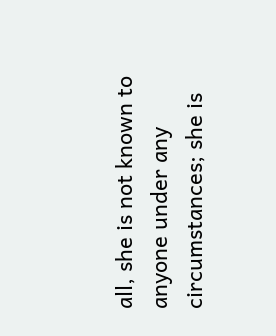all, she is not known to anyone under any circumstances; she is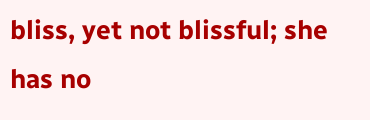bliss, yet not blissful; she has no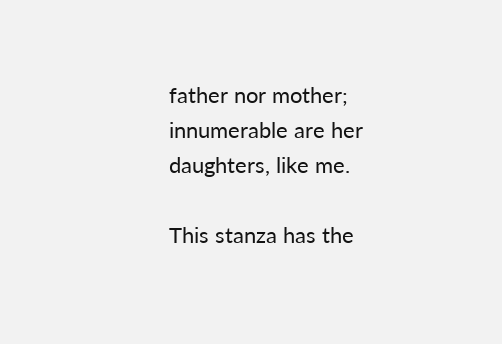father nor mother; innumerable are her daughters, like me.

This stanza has the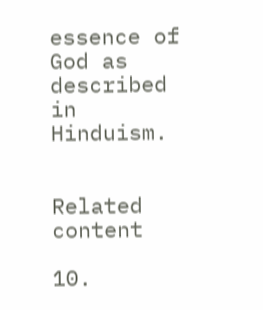essence of God as described in Hinduism.


Related content

10.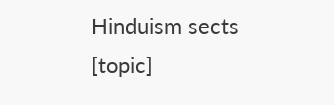Hinduism sects [topic]